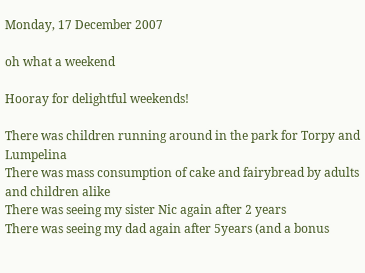Monday, 17 December 2007

oh what a weekend

Hooray for delightful weekends!

There was children running around in the park for Torpy and Lumpelina
There was mass consumption of cake and fairybread by adults and children alike
There was seeing my sister Nic again after 2 years
There was seeing my dad again after 5years (and a bonus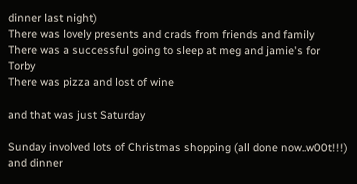dinner last night)
There was lovely presents and crads from friends and family
There was a successful going to sleep at meg and jamie's for Torby
There was pizza and lost of wine

and that was just Saturday

Sunday involved lots of Christmas shopping (all done now..w00t!!!) and dinner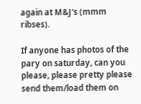again at M&J's (mmm ribses).

If anyone has photos of the pary on saturday, can you please, please pretty please send them/load them on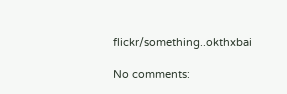flickr/something..okthxbai

No comments: